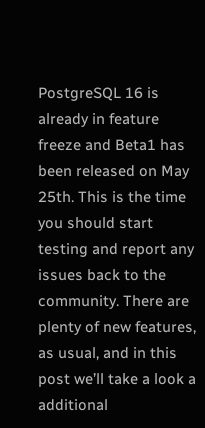PostgreSQL 16 is already in feature freeze and Beta1 has been released on May 25th. This is the time you should start testing and report any issues back to the community. There are plenty of new features, as usual, and in this post we’ll take a look a additional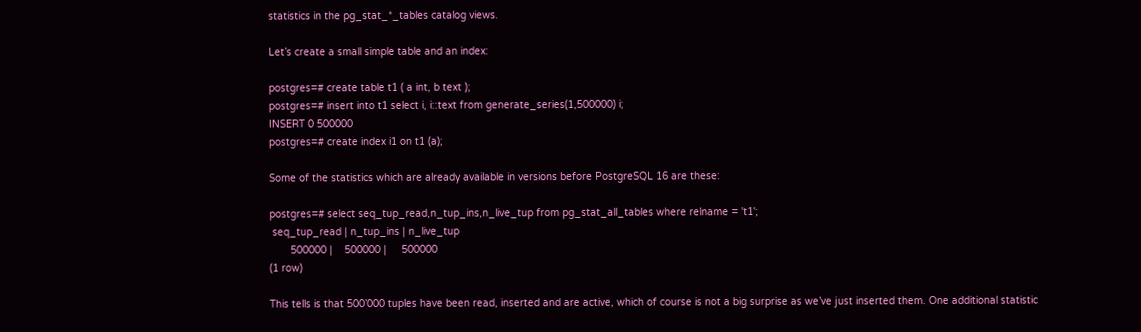statistics in the pg_stat_*_tables catalog views.

Let’s create a small simple table and an index:

postgres=# create table t1 ( a int, b text );
postgres=# insert into t1 select i, i::text from generate_series(1,500000) i;
INSERT 0 500000
postgres=# create index i1 on t1 (a);

Some of the statistics which are already available in versions before PostgreSQL 16 are these:

postgres=# select seq_tup_read,n_tup_ins,n_live_tup from pg_stat_all_tables where relname = 't1';
 seq_tup_read | n_tup_ins | n_live_tup
       500000 |    500000 |     500000
(1 row)

This tells is that 500’000 tuples have been read, inserted and are active, which of course is not a big surprise as we’ve just inserted them. One additional statistic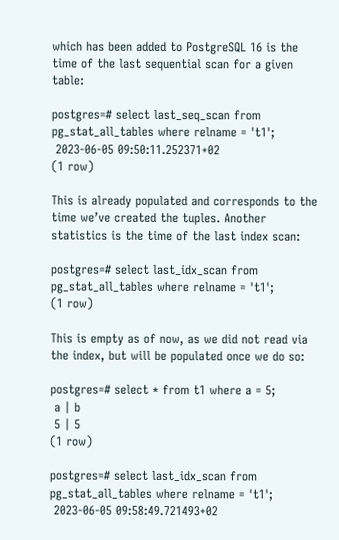which has been added to PostgreSQL 16 is the time of the last sequential scan for a given table:

postgres=# select last_seq_scan from pg_stat_all_tables where relname = 't1';
 2023-06-05 09:50:11.252371+02
(1 row)

This is already populated and corresponds to the time we’ve created the tuples. Another statistics is the time of the last index scan:

postgres=# select last_idx_scan from pg_stat_all_tables where relname = 't1';
(1 row)

This is empty as of now, as we did not read via the index, but will be populated once we do so:

postgres=# select * from t1 where a = 5;
 a | b
 5 | 5
(1 row)

postgres=# select last_idx_scan from pg_stat_all_tables where relname = 't1';
 2023-06-05 09:58:49.721493+02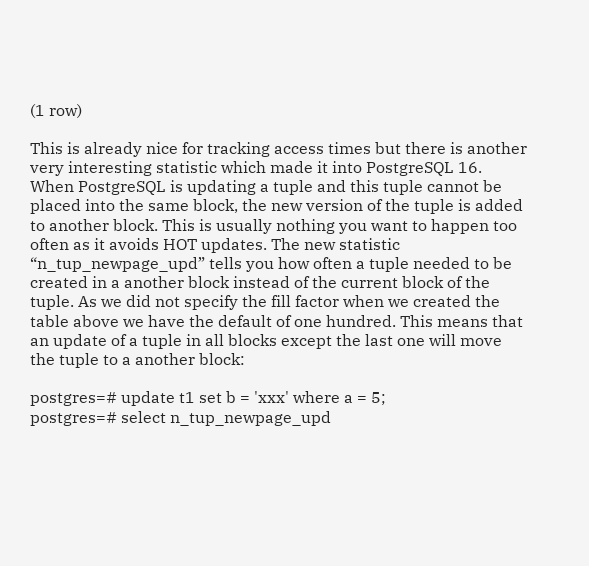(1 row)

This is already nice for tracking access times but there is another very interesting statistic which made it into PostgreSQL 16. When PostgreSQL is updating a tuple and this tuple cannot be placed into the same block, the new version of the tuple is added to another block. This is usually nothing you want to happen too often as it avoids HOT updates. The new statistic “n_tup_newpage_upd” tells you how often a tuple needed to be created in a another block instead of the current block of the tuple. As we did not specify the fill factor when we created the table above we have the default of one hundred. This means that an update of a tuple in all blocks except the last one will move the tuple to a another block:

postgres=# update t1 set b = 'xxx' where a = 5;
postgres=# select n_tup_newpage_upd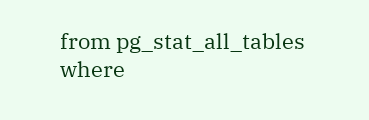from pg_stat_all_tables where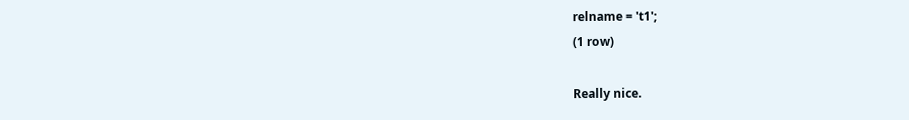relname = 't1';
(1 row)

Really nice.